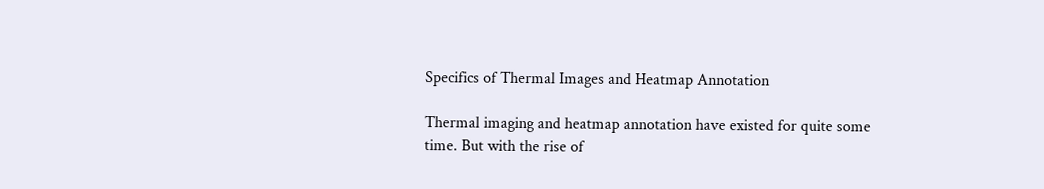Specifics of Thermal Images and Heatmap Annotation

Thermal imaging and heatmap annotation have existed for quite some time. But with the rise of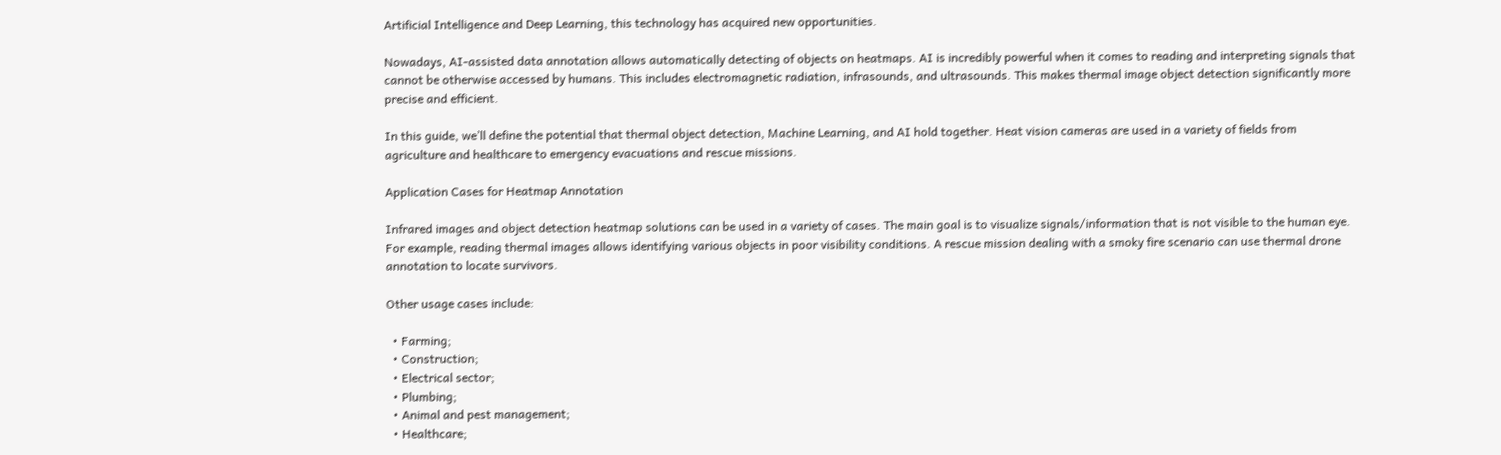Artificial Intelligence and Deep Learning, this technology has acquired new opportunities.

Nowadays, AI-assisted data annotation allows automatically detecting of objects on heatmaps. AI is incredibly powerful when it comes to reading and interpreting signals that cannot be otherwise accessed by humans. This includes electromagnetic radiation, infrasounds, and ultrasounds. This makes thermal image object detection significantly more precise and efficient.

In this guide, we’ll define the potential that thermal object detection, Machine Learning, and AI hold together. Heat vision cameras are used in a variety of fields from agriculture and healthcare to emergency evacuations and rescue missions.

Application Cases for Heatmap Annotation

Infrared images and object detection heatmap solutions can be used in a variety of cases. The main goal is to visualize signals/information that is not visible to the human eye. For example, reading thermal images allows identifying various objects in poor visibility conditions. A rescue mission dealing with a smoky fire scenario can use thermal drone annotation to locate survivors.

Other usage cases include:

  • Farming;
  • Construction;
  • Electrical sector;
  • Plumbing;
  • Animal and pest management;
  • Healthcare;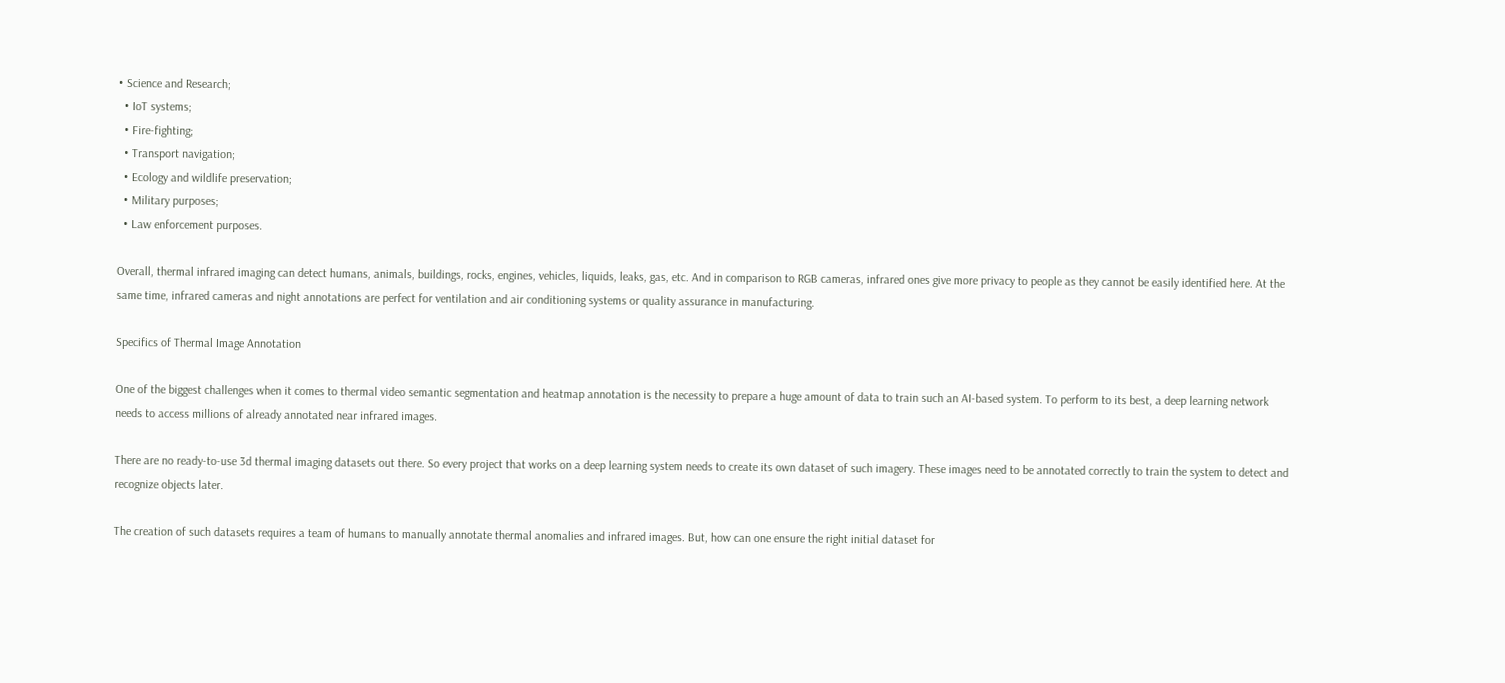• Science and Research;
  • IoT systems;
  • Fire-fighting;
  • Transport navigation;
  • Ecology and wildlife preservation;
  • Military purposes;
  • Law enforcement purposes.

Overall, thermal infrared imaging can detect humans, animals, buildings, rocks, engines, vehicles, liquids, leaks, gas, etc. And in comparison to RGB cameras, infrared ones give more privacy to people as they cannot be easily identified here. At the same time, infrared cameras and night annotations are perfect for ventilation and air conditioning systems or quality assurance in manufacturing.

Specifics of Thermal Image Annotation

One of the biggest challenges when it comes to thermal video semantic segmentation and heatmap annotation is the necessity to prepare a huge amount of data to train such an AI-based system. To perform to its best, a deep learning network needs to access millions of already annotated near infrared images.

There are no ready-to-use 3d thermal imaging datasets out there. So every project that works on a deep learning system needs to create its own dataset of such imagery. These images need to be annotated correctly to train the system to detect and recognize objects later.

The creation of such datasets requires a team of humans to manually annotate thermal anomalies and infrared images. But, how can one ensure the right initial dataset for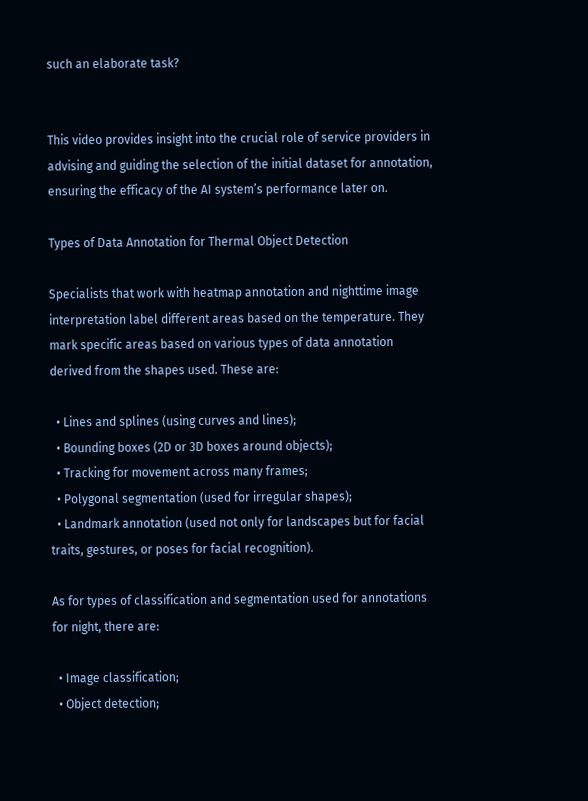such an elaborate task?


This video provides insight into the crucial role of service providers in advising and guiding the selection of the initial dataset for annotation, ensuring the efficacy of the AI system’s performance later on.

Types of Data Annotation for Thermal Object Detection

Specialists that work with heatmap annotation and nighttime image interpretation label different areas based on the temperature. They mark specific areas based on various types of data annotation derived from the shapes used. These are:

  • Lines and splines (using curves and lines);
  • Bounding boxes (2D or 3D boxes around objects);
  • Tracking for movement across many frames;
  • Polygonal segmentation (used for irregular shapes);
  • Landmark annotation (used not only for landscapes but for facial traits, gestures, or poses for facial recognition).

As for types of classification and segmentation used for annotations for night, there are:

  • Image classification;
  • Object detection;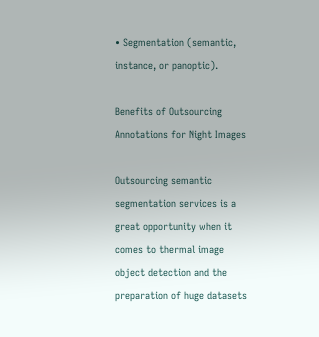• Segmentation (semantic, instance, or panoptic).

Benefits of Outsourcing Annotations for Night Images

Outsourcing semantic segmentation services is a great opportunity when it comes to thermal image object detection and the preparation of huge datasets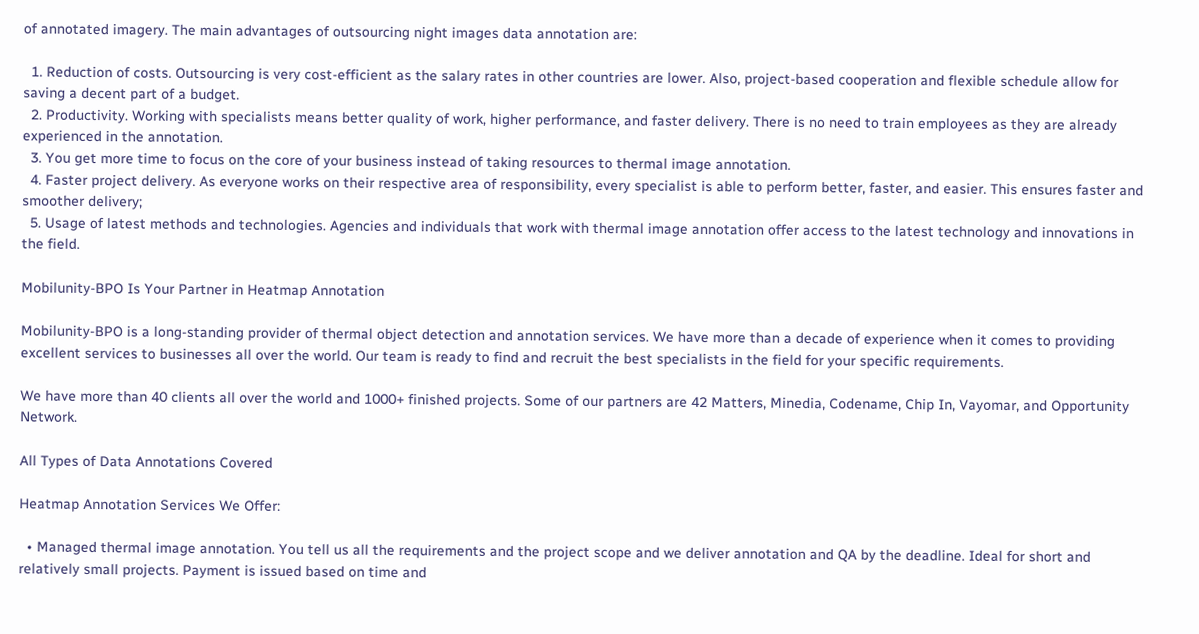of annotated imagery. The main advantages of outsourcing night images data annotation are:

  1. Reduction of costs. Outsourcing is very cost-efficient as the salary rates in other countries are lower. Also, project-based cooperation and flexible schedule allow for saving a decent part of a budget.
  2. Productivity. Working with specialists means better quality of work, higher performance, and faster delivery. There is no need to train employees as they are already experienced in the annotation.
  3. You get more time to focus on the core of your business instead of taking resources to thermal image annotation.
  4. Faster project delivery. As everyone works on their respective area of responsibility, every specialist is able to perform better, faster, and easier. This ensures faster and smoother delivery;
  5. Usage of latest methods and technologies. Agencies and individuals that work with thermal image annotation offer access to the latest technology and innovations in the field.

Mobilunity-BPO Is Your Partner in Heatmap Annotation

Mobilunity-BPO is a long-standing provider of thermal object detection and annotation services. We have more than a decade of experience when it comes to providing excellent services to businesses all over the world. Our team is ready to find and recruit the best specialists in the field for your specific requirements.

We have more than 40 clients all over the world and 1000+ finished projects. Some of our partners are 42 Matters, Minedia, Codename, Chip In, Vayomar, and Opportunity Network.

All Types of Data Annotations Covered

Heatmap Annotation Services We Offer:

  • Managed thermal image annotation. You tell us all the requirements and the project scope and we deliver annotation and QA by the deadline. Ideal for short and relatively small projects. Payment is issued based on time and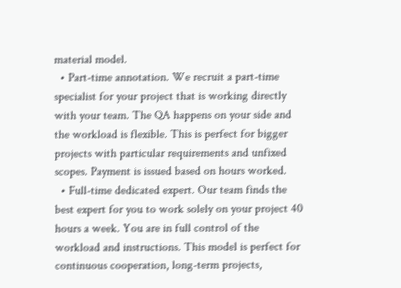material model.
  • Part-time annotation. We recruit a part-time specialist for your project that is working directly with your team. The QA happens on your side and the workload is flexible. This is perfect for bigger projects with particular requirements and unfixed scopes. Payment is issued based on hours worked.
  • Full-time dedicated expert. Our team finds the best expert for you to work solely on your project 40 hours a week. You are in full control of the workload and instructions. This model is perfect for continuous cooperation, long-term projects,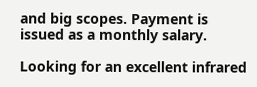and big scopes. Payment is issued as a monthly salary.

Looking for an excellent infrared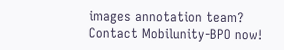images annotation team? Contact Mobilunity-BPO now!